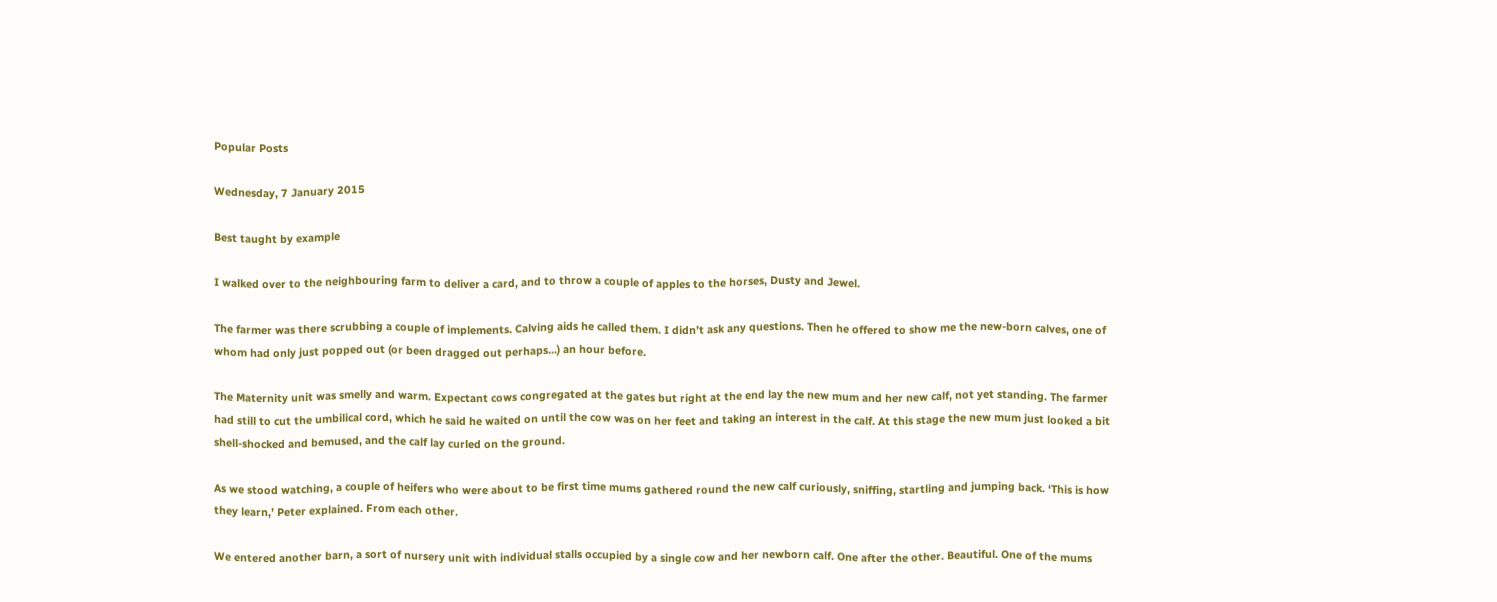Popular Posts

Wednesday, 7 January 2015

Best taught by example

I walked over to the neighbouring farm to deliver a card, and to throw a couple of apples to the horses, Dusty and Jewel.

The farmer was there scrubbing a couple of implements. Calving aids he called them. I didn’t ask any questions. Then he offered to show me the new-born calves, one of whom had only just popped out (or been dragged out perhaps...) an hour before.

The Maternity unit was smelly and warm. Expectant cows congregated at the gates but right at the end lay the new mum and her new calf, not yet standing. The farmer had still to cut the umbilical cord, which he said he waited on until the cow was on her feet and taking an interest in the calf. At this stage the new mum just looked a bit shell-shocked and bemused, and the calf lay curled on the ground.

As we stood watching, a couple of heifers who were about to be first time mums gathered round the new calf curiously, sniffing, startling and jumping back. ‘This is how they learn,’ Peter explained. From each other.

We entered another barn, a sort of nursery unit with individual stalls occupied by a single cow and her newborn calf. One after the other. Beautiful. One of the mums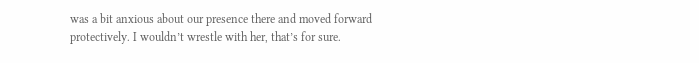was a bit anxious about our presence there and moved forward protectively. I wouldn’t wrestle with her, that’s for sure.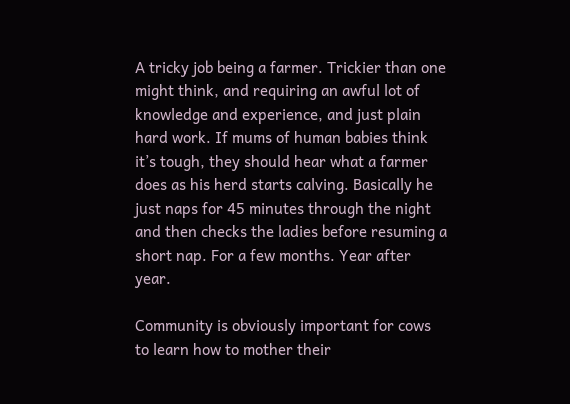A tricky job being a farmer. Trickier than one might think, and requiring an awful lot of knowledge and experience, and just plain hard work. If mums of human babies think it’s tough, they should hear what a farmer does as his herd starts calving. Basically he just naps for 45 minutes through the night and then checks the ladies before resuming a short nap. For a few months. Year after year.

Community is obviously important for cows to learn how to mother their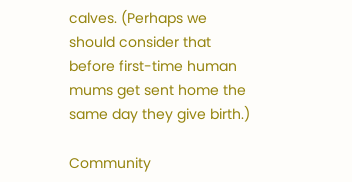calves. (Perhaps we should consider that before first-time human mums get sent home the same day they give birth.)

Community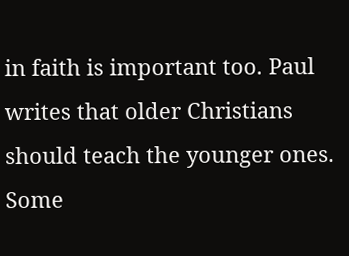in faith is important too. Paul writes that older Christians should teach the younger ones. Some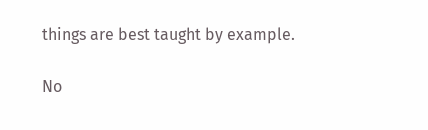things are best taught by example.

No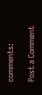comments:

Post a Comment